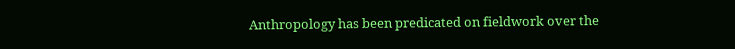Anthropology has been predicated on fieldwork over the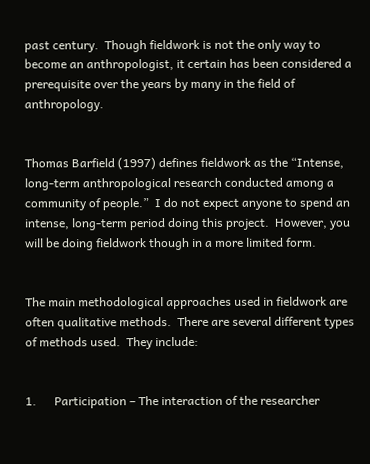past century.  Though fieldwork is not the only way to become an anthropologist, it certain has been considered a prerequisite over the years by many in the field of anthropology.


Thomas Barfield (1997) defines fieldwork as the “Intense, long-term anthropological research conducted among a community of people.”  I do not expect anyone to spend an intense, long-term period doing this project.  However, you will be doing fieldwork though in a more limited form.


The main methodological approaches used in fieldwork are often qualitative methods.  There are several different types of methods used.  They include:


1.      Participation – The interaction of the researcher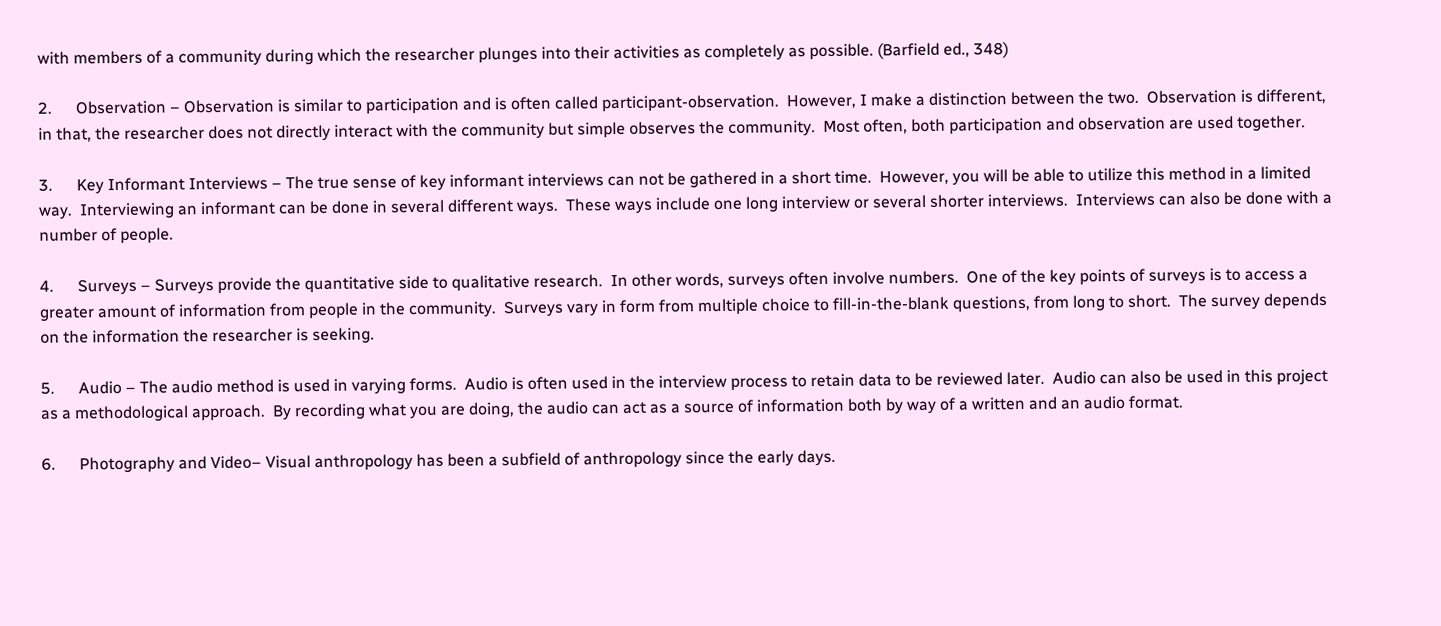with members of a community during which the researcher plunges into their activities as completely as possible. (Barfield ed., 348)

2.      Observation – Observation is similar to participation and is often called participant-observation.  However, I make a distinction between the two.  Observation is different, in that, the researcher does not directly interact with the community but simple observes the community.  Most often, both participation and observation are used together.

3.      Key Informant Interviews – The true sense of key informant interviews can not be gathered in a short time.  However, you will be able to utilize this method in a limited way.  Interviewing an informant can be done in several different ways.  These ways include one long interview or several shorter interviews.  Interviews can also be done with a number of people.

4.      Surveys – Surveys provide the quantitative side to qualitative research.  In other words, surveys often involve numbers.  One of the key points of surveys is to access a greater amount of information from people in the community.  Surveys vary in form from multiple choice to fill-in-the-blank questions, from long to short.  The survey depends on the information the researcher is seeking.

5.      Audio – The audio method is used in varying forms.  Audio is often used in the interview process to retain data to be reviewed later.  Audio can also be used in this project as a methodological approach.  By recording what you are doing, the audio can act as a source of information both by way of a written and an audio format.

6.      Photography and Video– Visual anthropology has been a subfield of anthropology since the early days.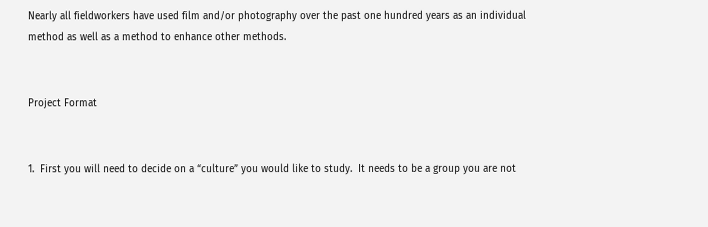Nearly all fieldworkers have used film and/or photography over the past one hundred years as an individual method as well as a method to enhance other methods.


Project Format


1.  First you will need to decide on a “culture” you would like to study.  It needs to be a group you are not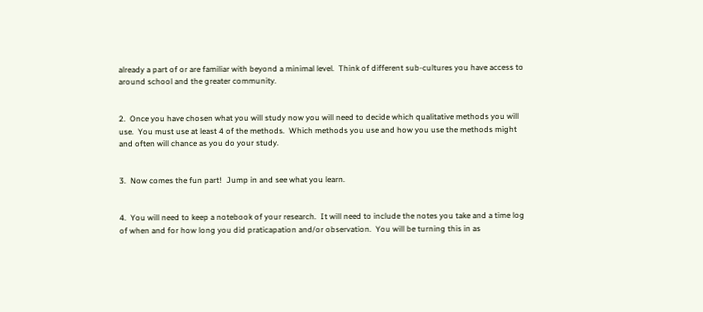already a part of or are familiar with beyond a minimal level.  Think of different sub-cultures you have access to around school and the greater community.


2.  Once you have chosen what you will study now you will need to decide which qualitative methods you will use.  You must use at least 4 of the methods.  Which methods you use and how you use the methods might and often will chance as you do your study.


3.  Now comes the fun part!  Jump in and see what you learn.


4.  You will need to keep a notebook of your research.  It will need to include the notes you take and a time log of when and for how long you did praticapation and/or observation.  You will be turning this in as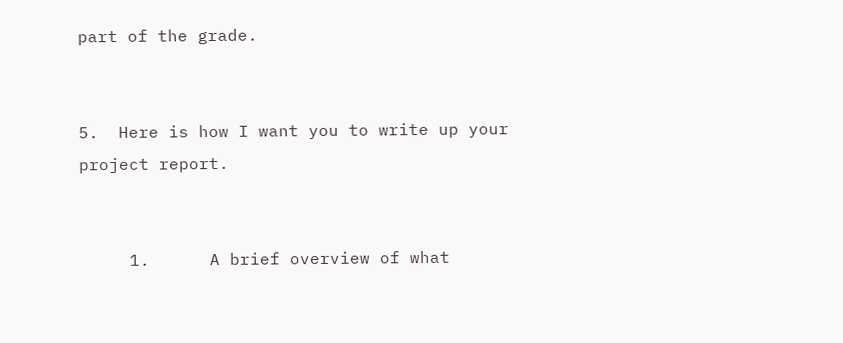part of the grade.


5.  Here is how I want you to write up your project report.


     1.      A brief overview of what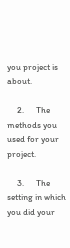you project is about.

     2.      The methods you used for your project.

     3.      The setting in which you did your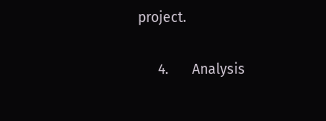project.

     4.      Analysis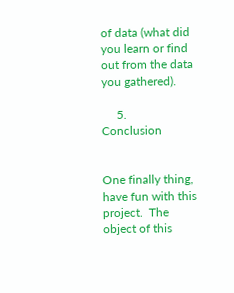of data (what did you learn or find out from the data you gathered).

     5.      Conclusion


One finally thing, have fun with this project.  The object of this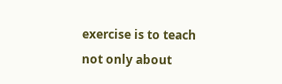exercise is to teach not only about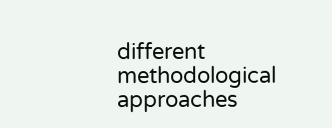different methodological approaches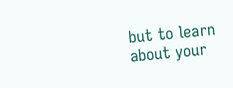but to learn about your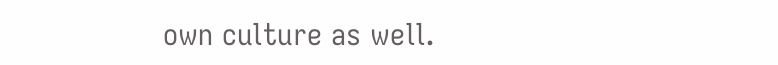own culture as well.